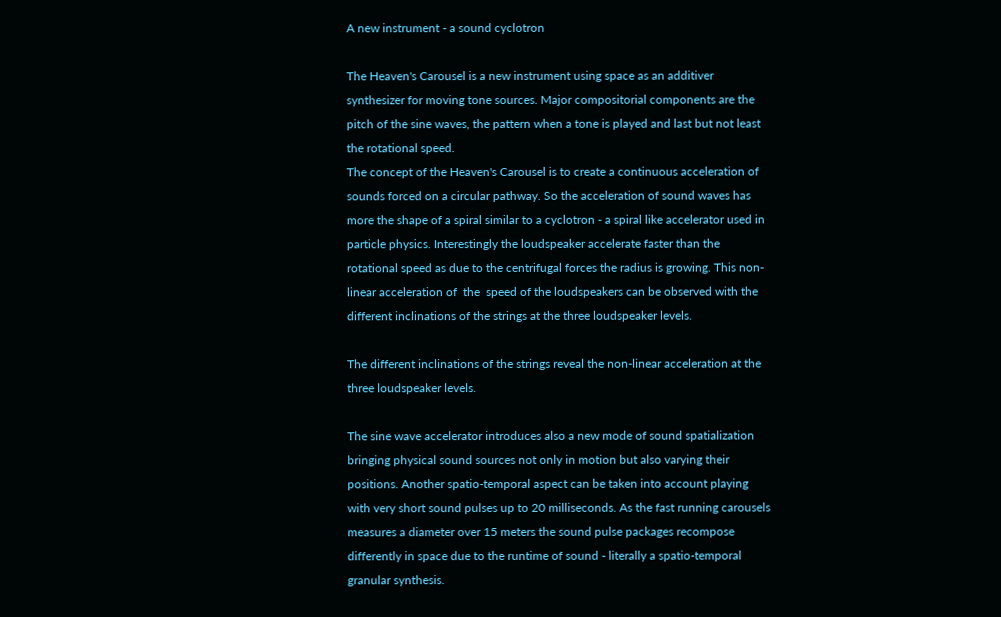A new instrument - a sound cyclotron

The Heaven's Carousel is a new instrument using space as an additiver synthesizer for moving tone sources. Major compositorial components are the pitch of the sine waves, the pattern when a tone is played and last but not least the rotational speed.
The concept of the Heaven's Carousel is to create a continuous acceleration of sounds forced on a circular pathway. So the acceleration of sound waves has more the shape of a spiral similar to a cyclotron - a spiral like accelerator used in particle physics. Interestingly the loudspeaker accelerate faster than the rotational speed as due to the centrifugal forces the radius is growing. This non-linear acceleration of  the  speed of the loudspeakers can be observed with the different inclinations of the strings at the three loudspeaker levels.

The different inclinations of the strings reveal the non-linear acceleration at the three loudspeaker levels.

The sine wave accelerator introduces also a new mode of sound spatialization bringing physical sound sources not only in motion but also varying their positions. Another spatio-temporal aspect can be taken into account playing with very short sound pulses up to 20 milliseconds. As the fast running carousels measures a diameter over 15 meters the sound pulse packages recompose differently in space due to the runtime of sound - literally a spatio-temporal granular synthesis.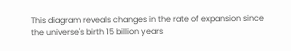This diagram reveals changes in the rate of expansion since the universe's birth 15 billion years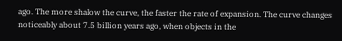ago. The more shalow the curve, the faster the rate of expansion. The curve changes noticeably about 7.5 billion years ago, when objects in the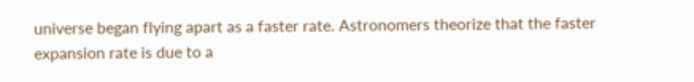universe began flying apart as a faster rate. Astronomers theorize that the faster expansion rate is due to a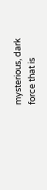mysterious, dark force that is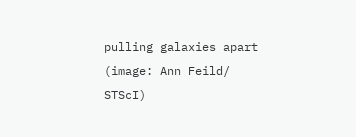pulling galaxies apart (image: Ann Feild/ STScI)